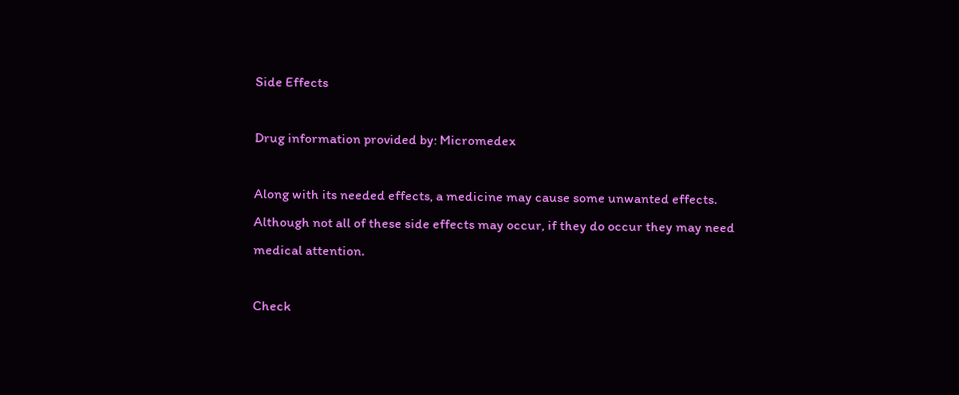Side Effects

Drug information provided by: Micromedex

Along with its needed effects, a medicine may cause some unwanted effects. Although not all of these side effects may occur, if they do occur they may need medical attention.

Check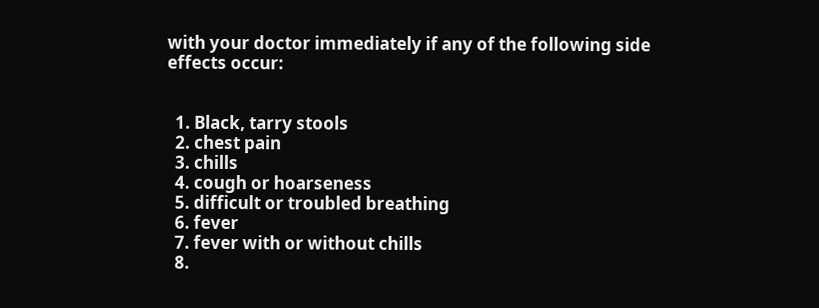with your doctor immediately if any of the following side effects occur:


  1. Black, tarry stools
  2. chest pain
  3. chills
  4. cough or hoarseness
  5. difficult or troubled breathing
  6. fever
  7. fever with or without chills
  8.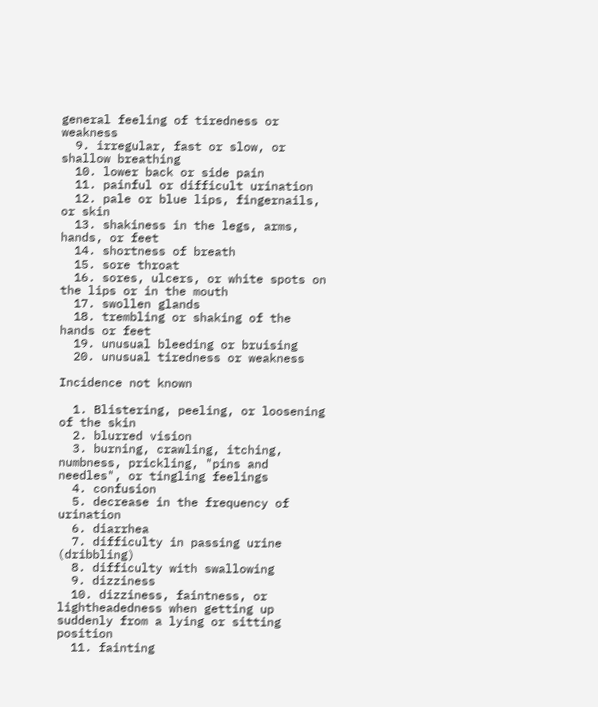general feeling of tiredness or weakness
  9. irregular, fast or slow, or shallow breathing
  10. lower back or side pain
  11. painful or difficult urination
  12. pale or blue lips, fingernails, or skin
  13. shakiness in the legs, arms, hands, or feet
  14. shortness of breath
  15. sore throat
  16. sores, ulcers, or white spots on the lips or in the mouth
  17. swollen glands
  18. trembling or shaking of the hands or feet
  19. unusual bleeding or bruising
  20. unusual tiredness or weakness

Incidence not known

  1. Blistering, peeling, or loosening of the skin
  2. blurred vision
  3. burning, crawling, itching, numbness, prickling, "pins and needles", or tingling feelings
  4. confusion
  5. decrease in the frequency of urination
  6. diarrhea
  7. difficulty in passing urine (dribbling)
  8. difficulty with swallowing
  9. dizziness
  10. dizziness, faintness, or lightheadedness when getting up suddenly from a lying or sitting position
  11. fainting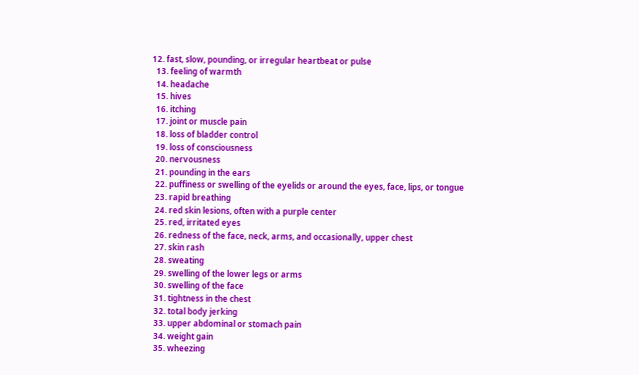12. fast, slow, pounding, or irregular heartbeat or pulse
  13. feeling of warmth
  14. headache
  15. hives
  16. itching
  17. joint or muscle pain
  18. loss of bladder control
  19. loss of consciousness
  20. nervousness
  21. pounding in the ears
  22. puffiness or swelling of the eyelids or around the eyes, face, lips, or tongue
  23. rapid breathing
  24. red skin lesions, often with a purple center
  25. red, irritated eyes
  26. redness of the face, neck, arms, and occasionally, upper chest
  27. skin rash
  28. sweating
  29. swelling of the lower legs or arms
  30. swelling of the face
  31. tightness in the chest
  32. total body jerking
  33. upper abdominal or stomach pain
  34. weight gain
  35. wheezing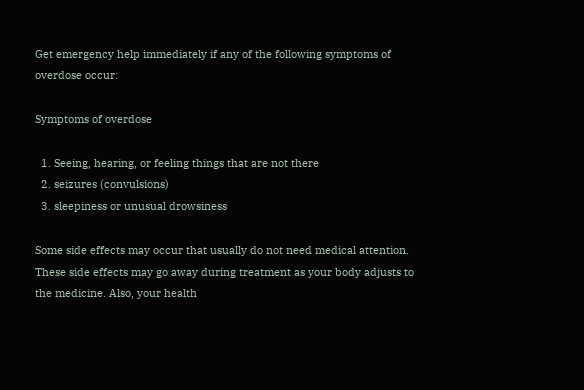Get emergency help immediately if any of the following symptoms of overdose occur:

Symptoms of overdose

  1. Seeing, hearing, or feeling things that are not there
  2. seizures (convulsions)
  3. sleepiness or unusual drowsiness

Some side effects may occur that usually do not need medical attention. These side effects may go away during treatment as your body adjusts to the medicine. Also, your health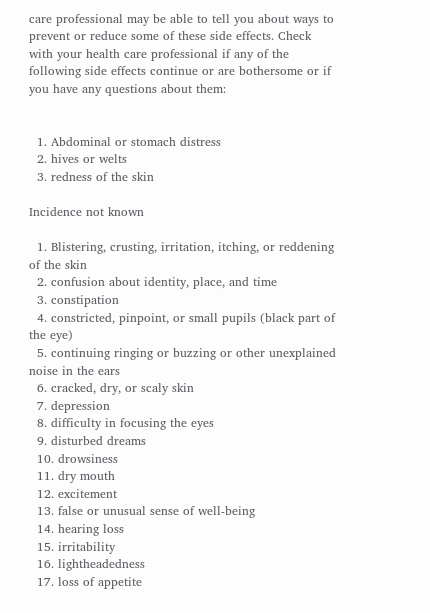care professional may be able to tell you about ways to prevent or reduce some of these side effects. Check with your health care professional if any of the following side effects continue or are bothersome or if you have any questions about them:


  1. Abdominal or stomach distress
  2. hives or welts
  3. redness of the skin

Incidence not known

  1. Blistering, crusting, irritation, itching, or reddening of the skin
  2. confusion about identity, place, and time
  3. constipation
  4. constricted, pinpoint, or small pupils (black part of the eye)
  5. continuing ringing or buzzing or other unexplained noise in the ears
  6. cracked, dry, or scaly skin
  7. depression
  8. difficulty in focusing the eyes
  9. disturbed dreams
  10. drowsiness
  11. dry mouth
  12. excitement
  13. false or unusual sense of well-being
  14. hearing loss
  15. irritability
  16. lightheadedness
  17. loss of appetite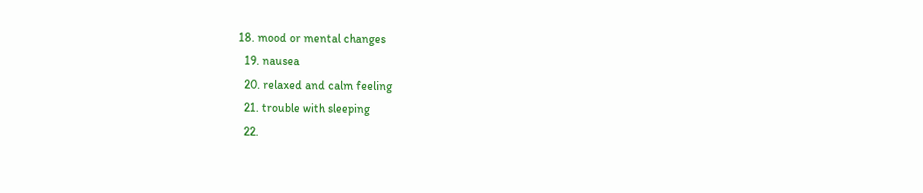18. mood or mental changes
  19. nausea
  20. relaxed and calm feeling
  21. trouble with sleeping
  22.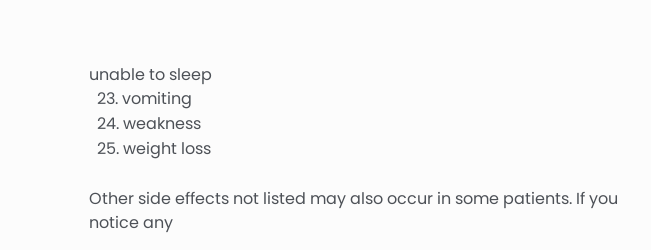unable to sleep
  23. vomiting
  24. weakness
  25. weight loss

Other side effects not listed may also occur in some patients. If you notice any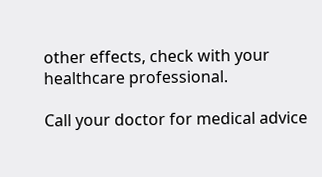other effects, check with your healthcare professional.

Call your doctor for medical advice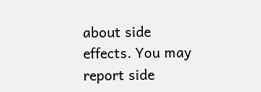about side effects. You may report side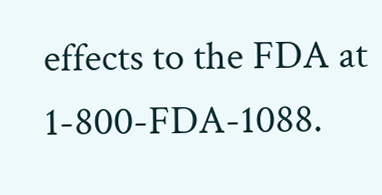effects to the FDA at 1-800-FDA-1088.